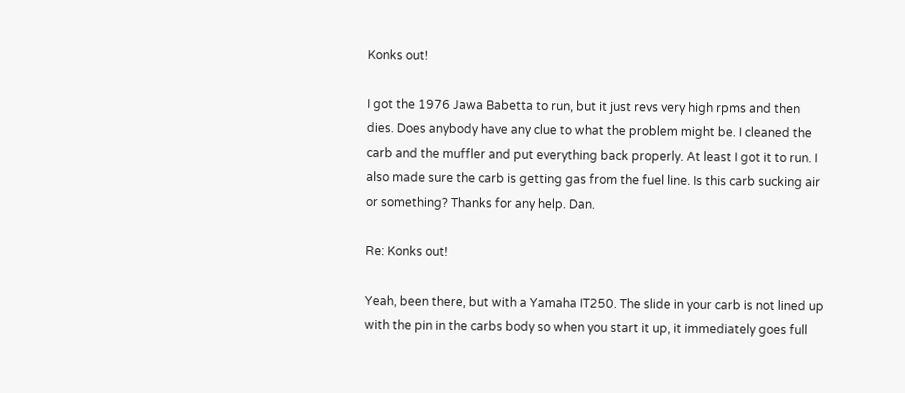Konks out!

I got the 1976 Jawa Babetta to run, but it just revs very high rpms and then dies. Does anybody have any clue to what the problem might be. I cleaned the carb and the muffler and put everything back properly. At least I got it to run. I also made sure the carb is getting gas from the fuel line. Is this carb sucking air or something? Thanks for any help. Dan.

Re: Konks out!

Yeah, been there, but with a Yamaha IT250. The slide in your carb is not lined up with the pin in the carbs body so when you start it up, it immediately goes full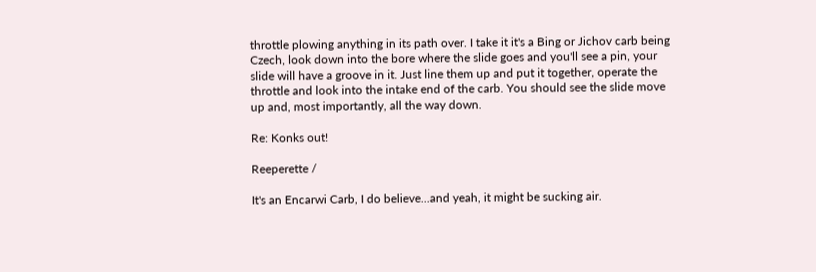throttle plowing anything in its path over. I take it it's a Bing or Jichov carb being Czech, look down into the bore where the slide goes and you'll see a pin, your slide will have a groove in it. Just line them up and put it together, operate the throttle and look into the intake end of the carb. You should see the slide move up and, most importantly, all the way down.

Re: Konks out!

Reeperette /

It's an Encarwi Carb, I do believe...and yeah, it might be sucking air.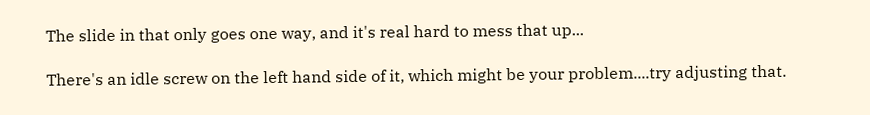The slide in that only goes one way, and it's real hard to mess that up...

There's an idle screw on the left hand side of it, which might be your problem....try adjusting that.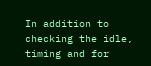In addition to checking the idle, timing and for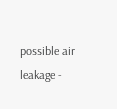possible air leakage -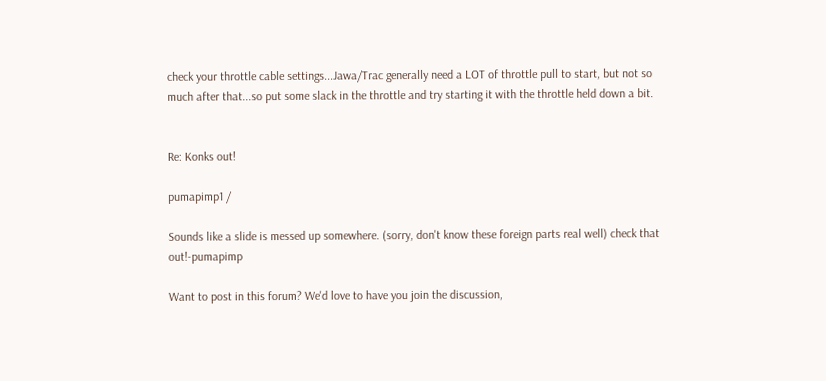check your throttle cable settings...Jawa/Trac generally need a LOT of throttle pull to start, but not so much after that...so put some slack in the throttle and try starting it with the throttle held down a bit.


Re: Konks out!

pumapimp1 /

Sounds like a slide is messed up somewhere. (sorry, don't know these foreign parts real well) check that out!-pumapimp

Want to post in this forum? We'd love to have you join the discussion,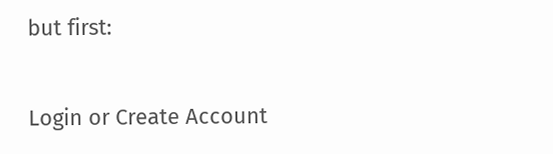but first:

Login or Create Account